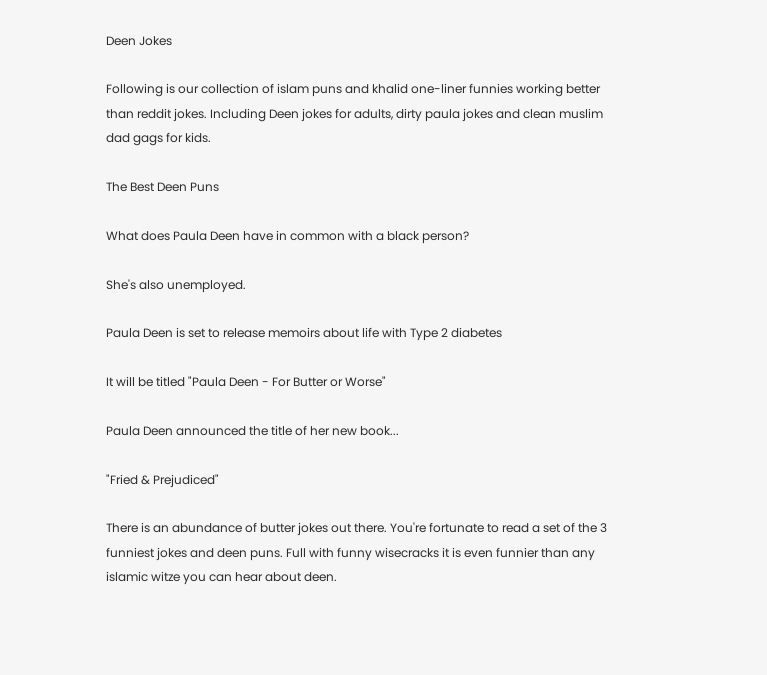Deen Jokes

Following is our collection of islam puns and khalid one-liner funnies working better than reddit jokes. Including Deen jokes for adults, dirty paula jokes and clean muslim dad gags for kids.

The Best Deen Puns

What does Paula Deen have in common with a black person?

She's also unemployed.

Paula Deen is set to release memoirs about life with Type 2 diabetes

It will be titled "Paula Deen - For Butter or Worse"

Paula Deen announced the title of her new book...

"Fried & Prejudiced"

There is an abundance of butter jokes out there. You're fortunate to read a set of the 3 funniest jokes and deen puns. Full with funny wisecracks it is even funnier than any islamic witze you can hear about deen.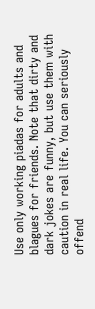Use only working piadas for adults and blagues for friends. Note that dirty and dark jokes are funny, but use them with caution in real life. You can seriously offend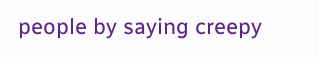people by saying creepy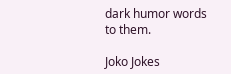dark humor words to them.

Joko Jokes